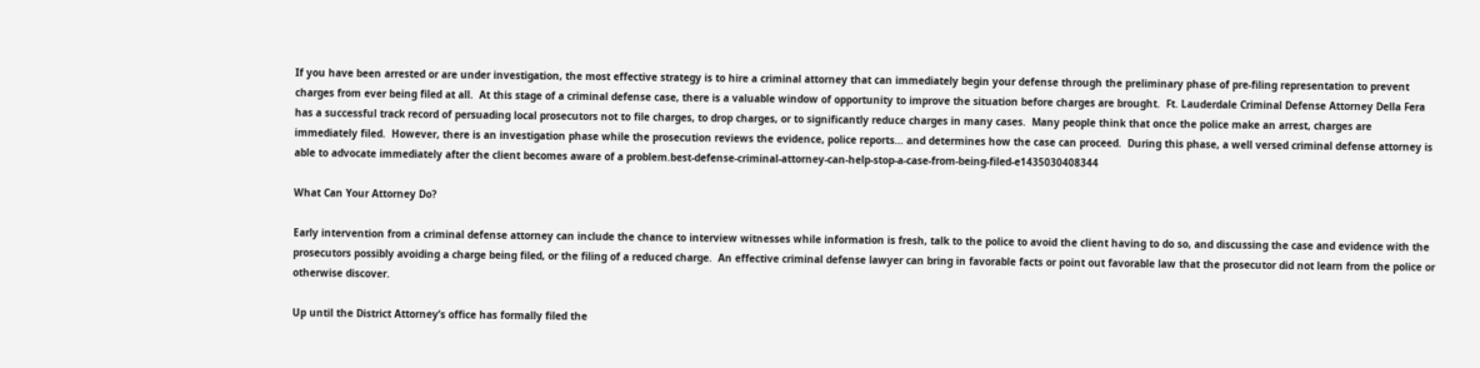If you have been arrested or are under investigation, the most effective strategy is to hire a criminal attorney that can immediately begin your defense through the preliminary phase of pre-filing representation to prevent charges from ever being filed at all.  At this stage of a criminal defense case, there is a valuable window of opportunity to improve the situation before charges are brought.  Ft. Lauderdale Criminal Defense Attorney Della Fera has a successful track record of persuading local prosecutors not to file charges, to drop charges, or to significantly reduce charges in many cases.  Many people think that once the police make an arrest, charges are immediately filed.  However, there is an investigation phase while the prosecution reviews the evidence, police reports… and determines how the case can proceed.  During this phase, a well versed criminal defense attorney is able to advocate immediately after the client becomes aware of a problem.best-defense-criminal-attorney-can-help-stop-a-case-from-being-filed-e1435030408344

What Can Your Attorney Do?

Early intervention from a criminal defense attorney can include the chance to interview witnesses while information is fresh, talk to the police to avoid the client having to do so, and discussing the case and evidence with the prosecutors possibly avoiding a charge being filed, or the filing of a reduced charge.  An effective criminal defense lawyer can bring in favorable facts or point out favorable law that the prosecutor did not learn from the police or otherwise discover.

Up until the District Attorney’s office has formally filed the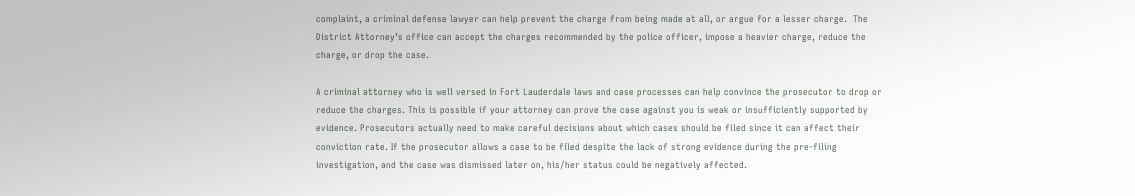complaint, a criminal defense lawyer can help prevent the charge from being made at all, or argue for a lesser charge.  The District Attorney’s office can accept the charges recommended by the police officer, impose a heavier charge, reduce the charge, or drop the case.

A criminal attorney who is well versed in Fort Lauderdale laws and case processes can help convince the prosecutor to drop or reduce the charges. This is possible if your attorney can prove the case against you is weak or insufficiently supported by evidence. Prosecutors actually need to make careful decisions about which cases should be filed since it can affect their conviction rate. If the prosecutor allows a case to be filed despite the lack of strong evidence during the pre-filing investigation, and the case was dismissed later on, his/her status could be negatively affected.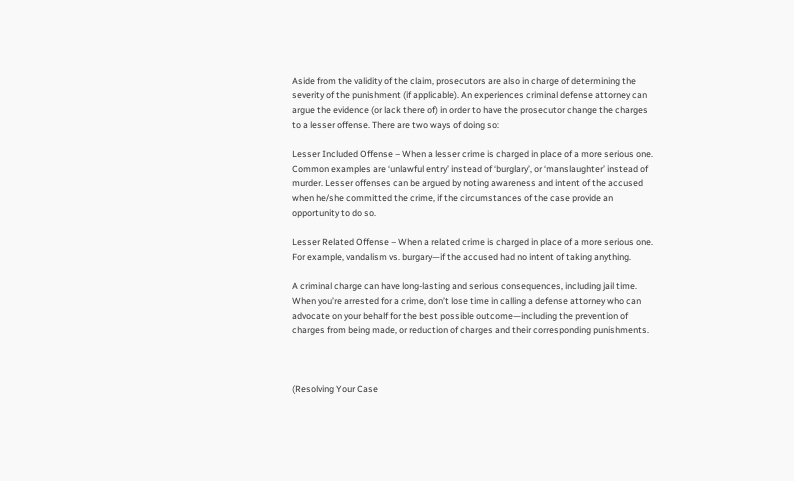Aside from the validity of the claim, prosecutors are also in charge of determining the severity of the punishment (if applicable). An experiences criminal defense attorney can argue the evidence (or lack there of) in order to have the prosecutor change the charges to a lesser offense. There are two ways of doing so:

Lesser Included Offense – When a lesser crime is charged in place of a more serious one. Common examples are ‘unlawful entry’ instead of ‘burglary’, or ‘manslaughter’ instead of murder. Lesser offenses can be argued by noting awareness and intent of the accused when he/she committed the crime, if the circumstances of the case provide an opportunity to do so.

Lesser Related Offense – When a related crime is charged in place of a more serious one. For example, vandalism vs. burgary—if the accused had no intent of taking anything.

A criminal charge can have long-lasting and serious consequences, including jail time. When you’re arrested for a crime, don’t lose time in calling a defense attorney who can advocate on your behalf for the best possible outcome—including the prevention of charges from being made, or reduction of charges and their corresponding punishments.



(Resolving Your Case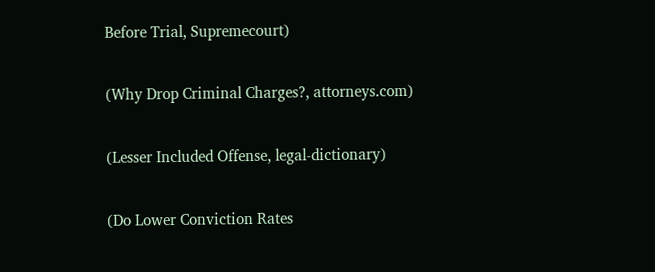Before Trial, Supremecourt)

(Why Drop Criminal Charges?, attorneys.com)

(Lesser Included Offense, legal-dictionary)

(Do Lower Conviction Rates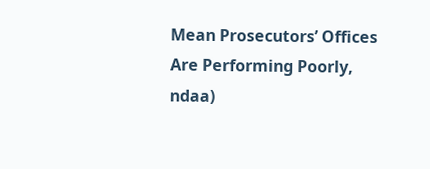Mean Prosecutors’ Offices Are Performing Poorly, ndaa)